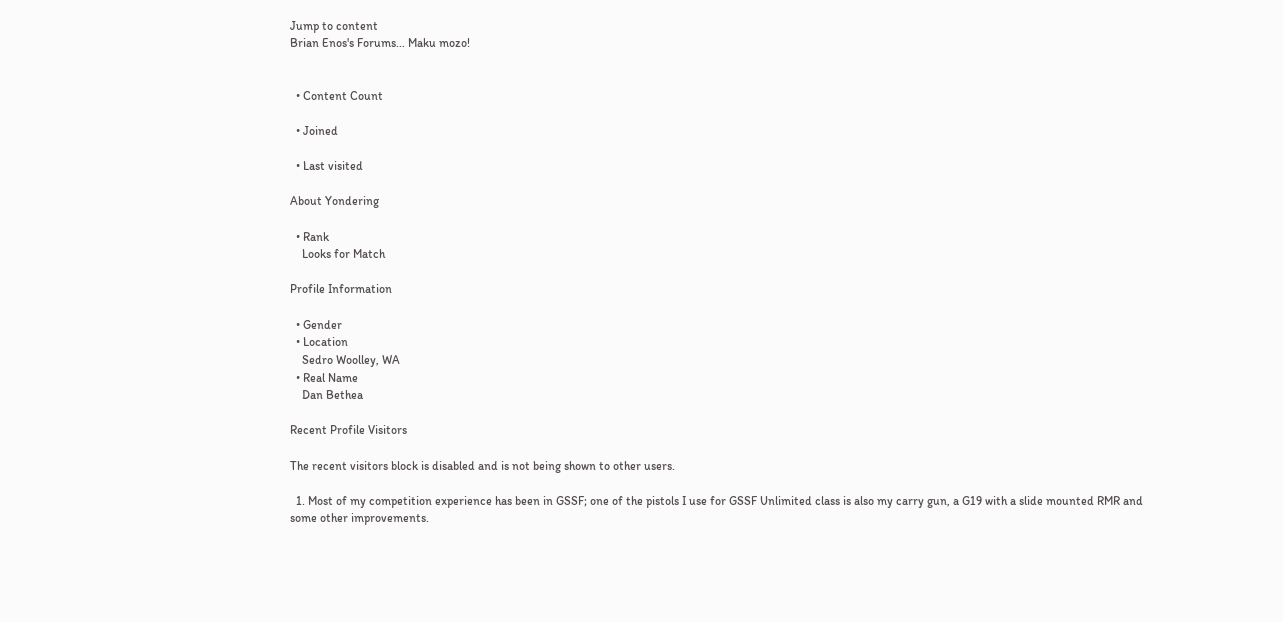Jump to content
Brian Enos's Forums... Maku mozo!


  • Content Count

  • Joined

  • Last visited

About Yondering

  • Rank
    Looks for Match

Profile Information

  • Gender
  • Location
    Sedro Woolley, WA
  • Real Name
    Dan Bethea

Recent Profile Visitors

The recent visitors block is disabled and is not being shown to other users.

  1. Most of my competition experience has been in GSSF; one of the pistols I use for GSSF Unlimited class is also my carry gun, a G19 with a slide mounted RMR and some other improvements.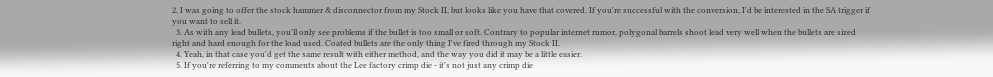2. I was going to offer the stock hammer & disconnector from my Stock II, but looks like you have that covered. If you're successful with the conversion, I'd be interested in the SA trigger if you want to sell it.
  3. As with any lead bullets, you'll only see problems if the bullet is too small or soft. Contrary to popular internet rumor, polygonal barrels shoot lead very well when the bullets are sized right and hard enough for the load used. Coated bullets are the only thing I've fired through my Stock II.
  4. Yeah, in that case you'd get the same result with either method, and the way you did it may be a little easier.
  5. If you're referring to my comments about the Lee factory crimp die - it's not just any crimp die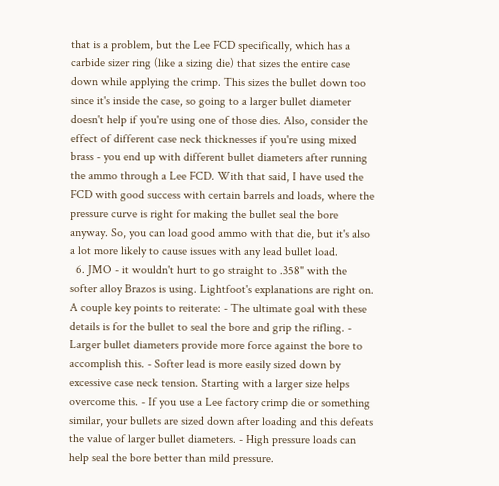that is a problem, but the Lee FCD specifically, which has a carbide sizer ring (like a sizing die) that sizes the entire case down while applying the crimp. This sizes the bullet down too since it's inside the case, so going to a larger bullet diameter doesn't help if you're using one of those dies. Also, consider the effect of different case neck thicknesses if you're using mixed brass - you end up with different bullet diameters after running the ammo through a Lee FCD. With that said, I have used the FCD with good success with certain barrels and loads, where the pressure curve is right for making the bullet seal the bore anyway. So, you can load good ammo with that die, but it's also a lot more likely to cause issues with any lead bullet load.
  6. JMO - it wouldn't hurt to go straight to .358" with the softer alloy Brazos is using. Lightfoot's explanations are right on. A couple key points to reiterate: - The ultimate goal with these details is for the bullet to seal the bore and grip the rifling. - Larger bullet diameters provide more force against the bore to accomplish this. - Softer lead is more easily sized down by excessive case neck tension. Starting with a larger size helps overcome this. - If you use a Lee factory crimp die or something similar, your bullets are sized down after loading and this defeats the value of larger bullet diameters. - High pressure loads can help seal the bore better than mild pressure.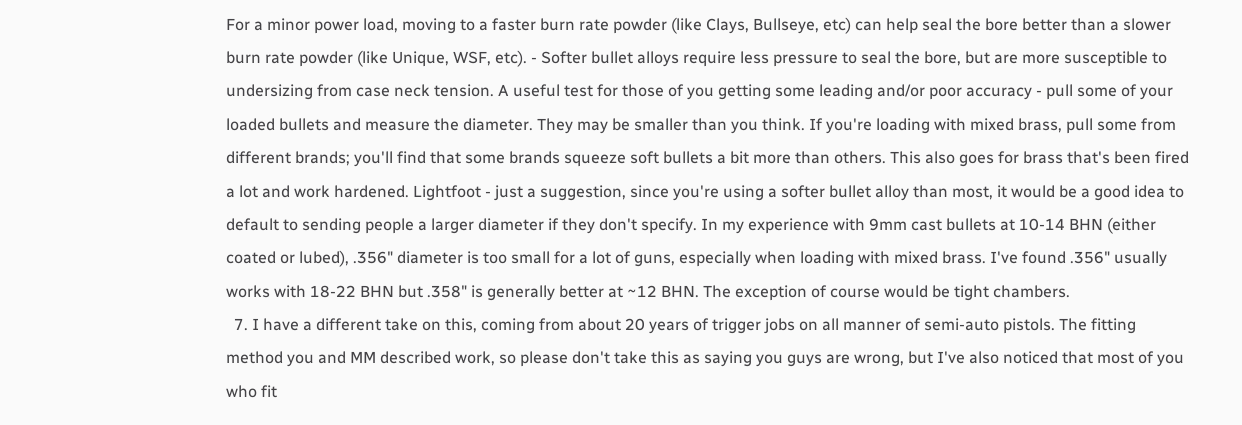For a minor power load, moving to a faster burn rate powder (like Clays, Bullseye, etc) can help seal the bore better than a slower burn rate powder (like Unique, WSF, etc). - Softer bullet alloys require less pressure to seal the bore, but are more susceptible to undersizing from case neck tension. A useful test for those of you getting some leading and/or poor accuracy - pull some of your loaded bullets and measure the diameter. They may be smaller than you think. If you're loading with mixed brass, pull some from different brands; you'll find that some brands squeeze soft bullets a bit more than others. This also goes for brass that's been fired a lot and work hardened. Lightfoot - just a suggestion, since you're using a softer bullet alloy than most, it would be a good idea to default to sending people a larger diameter if they don't specify. In my experience with 9mm cast bullets at 10-14 BHN (either coated or lubed), .356" diameter is too small for a lot of guns, especially when loading with mixed brass. I've found .356" usually works with 18-22 BHN but .358" is generally better at ~12 BHN. The exception of course would be tight chambers.
  7. I have a different take on this, coming from about 20 years of trigger jobs on all manner of semi-auto pistols. The fitting method you and MM described work, so please don't take this as saying you guys are wrong, but I've also noticed that most of you who fit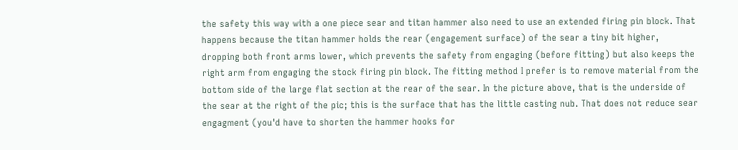the safety this way with a one piece sear and titan hammer also need to use an extended firing pin block. That happens because the titan hammer holds the rear (engagement surface) of the sear a tiny bit higher, dropping both front arms lower, which prevents the safety from engaging (before fitting) but also keeps the right arm from engaging the stock firing pin block. The fitting method I prefer is to remove material from the bottom side of the large flat section at the rear of the sear. In the picture above, that is the underside of the sear at the right of the pic; this is the surface that has the little casting nub. That does not reduce sear engagment (you'd have to shorten the hammer hooks for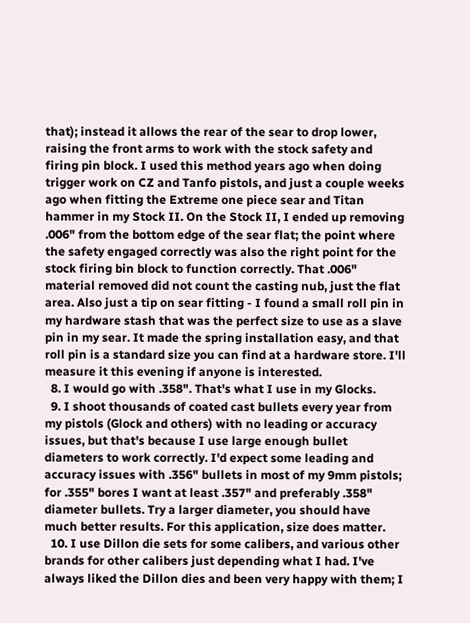that); instead it allows the rear of the sear to drop lower, raising the front arms to work with the stock safety and firing pin block. I used this method years ago when doing trigger work on CZ and Tanfo pistols, and just a couple weeks ago when fitting the Extreme one piece sear and Titan hammer in my Stock II. On the Stock II, I ended up removing .006" from the bottom edge of the sear flat; the point where the safety engaged correctly was also the right point for the stock firing bin block to function correctly. That .006" material removed did not count the casting nub, just the flat area. Also just a tip on sear fitting - I found a small roll pin in my hardware stash that was the perfect size to use as a slave pin in my sear. It made the spring installation easy, and that roll pin is a standard size you can find at a hardware store. I'll measure it this evening if anyone is interested.
  8. I would go with .358". That's what I use in my Glocks.
  9. I shoot thousands of coated cast bullets every year from my pistols (Glock and others) with no leading or accuracy issues, but that's because I use large enough bullet diameters to work correctly. I'd expect some leading and accuracy issues with .356" bullets in most of my 9mm pistols; for .355" bores I want at least .357" and preferably .358" diameter bullets. Try a larger diameter, you should have much better results. For this application, size does matter.
  10. I use Dillon die sets for some calibers, and various other brands for other calibers just depending what I had. I've always liked the Dillon dies and been very happy with them; I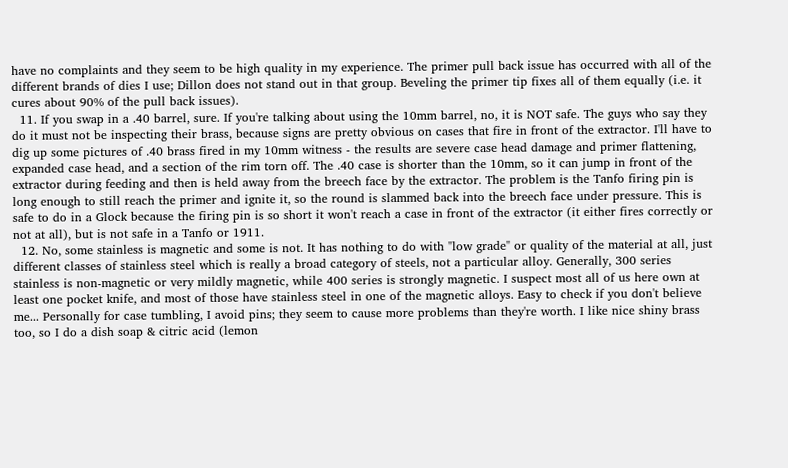have no complaints and they seem to be high quality in my experience. The primer pull back issue has occurred with all of the different brands of dies I use; Dillon does not stand out in that group. Beveling the primer tip fixes all of them equally (i.e. it cures about 90% of the pull back issues).
  11. If you swap in a .40 barrel, sure. If you're talking about using the 10mm barrel, no, it is NOT safe. The guys who say they do it must not be inspecting their brass, because signs are pretty obvious on cases that fire in front of the extractor. I'll have to dig up some pictures of .40 brass fired in my 10mm witness - the results are severe case head damage and primer flattening, expanded case head, and a section of the rim torn off. The .40 case is shorter than the 10mm, so it can jump in front of the extractor during feeding and then is held away from the breech face by the extractor. The problem is the Tanfo firing pin is long enough to still reach the primer and ignite it, so the round is slammed back into the breech face under pressure. This is safe to do in a Glock because the firing pin is so short it won't reach a case in front of the extractor (it either fires correctly or not at all), but is not safe in a Tanfo or 1911.
  12. No, some stainless is magnetic and some is not. It has nothing to do with "low grade" or quality of the material at all, just different classes of stainless steel which is really a broad category of steels, not a particular alloy. Generally, 300 series stainless is non-magnetic or very mildly magnetic, while 400 series is strongly magnetic. I suspect most all of us here own at least one pocket knife, and most of those have stainless steel in one of the magnetic alloys. Easy to check if you don't believe me... Personally for case tumbling, I avoid pins; they seem to cause more problems than they're worth. I like nice shiny brass too, so I do a dish soap & citric acid (lemon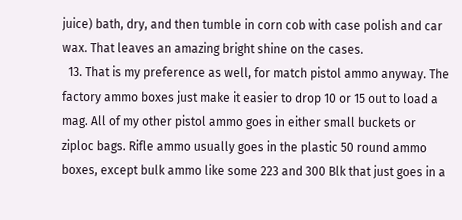juice) bath, dry, and then tumble in corn cob with case polish and car wax. That leaves an amazing bright shine on the cases.
  13. That is my preference as well, for match pistol ammo anyway. The factory ammo boxes just make it easier to drop 10 or 15 out to load a mag. All of my other pistol ammo goes in either small buckets or ziploc bags. Rifle ammo usually goes in the plastic 50 round ammo boxes, except bulk ammo like some 223 and 300 Blk that just goes in a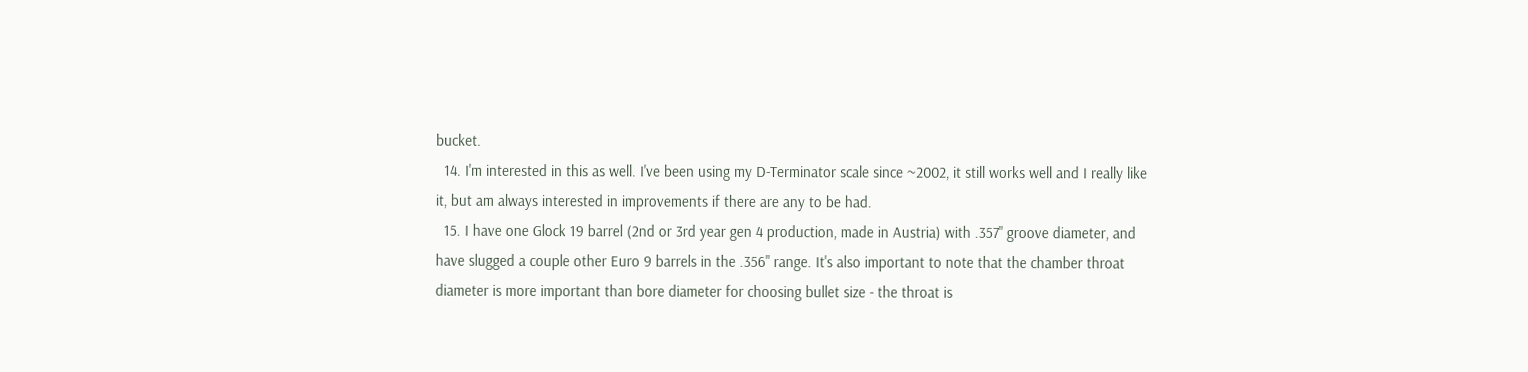bucket.
  14. I'm interested in this as well. I've been using my D-Terminator scale since ~2002, it still works well and I really like it, but am always interested in improvements if there are any to be had.
  15. I have one Glock 19 barrel (2nd or 3rd year gen 4 production, made in Austria) with .357" groove diameter, and have slugged a couple other Euro 9 barrels in the .356" range. It's also important to note that the chamber throat diameter is more important than bore diameter for choosing bullet size - the throat is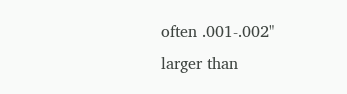often .001-.002" larger than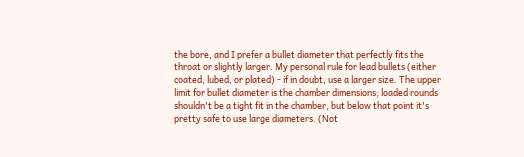the bore, and I prefer a bullet diameter that perfectly fits the throat or slightly larger. My personal rule for lead bullets (either coated, lubed, or plated) - if in doubt, use a larger size. The upper limit for bullet diameter is the chamber dimensions; loaded rounds shouldn't be a tight fit in the chamber, but below that point it's pretty safe to use large diameters. (Not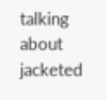talking about jacketed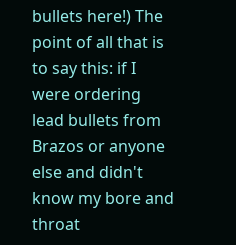bullets here!) The point of all that is to say this: if I were ordering lead bullets from Brazos or anyone else and didn't know my bore and throat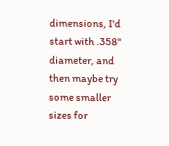dimensions, I'd start with .358" diameter, and then maybe try some smaller sizes for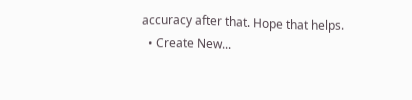accuracy after that. Hope that helps.
  • Create New...